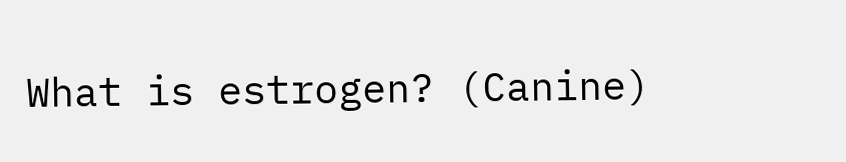What is estrogen? (Canine)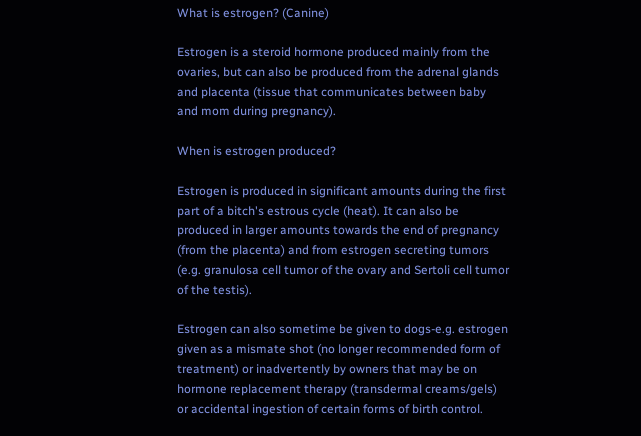What is estrogen? (Canine)

Estrogen is a steroid hormone produced mainly from the ovaries, but can also be produced from the adrenal glands and placenta (tissue that communicates between baby and mom during pregnancy).

When is estrogen produced?

Estrogen is produced in significant amounts during the first part of a bitch's estrous cycle (heat). It can also be produced in larger amounts towards the end of pregnancy (from the placenta) and from estrogen secreting tumors (e.g. granulosa cell tumor of the ovary and Sertoli cell tumor of the testis).

Estrogen can also sometime be given to dogs-e.g. estrogen given as a mismate shot (no longer recommended form of treatment) or inadvertently by owners that may be on hormone replacement therapy (transdermal creams/gels) or accidental ingestion of certain forms of birth control.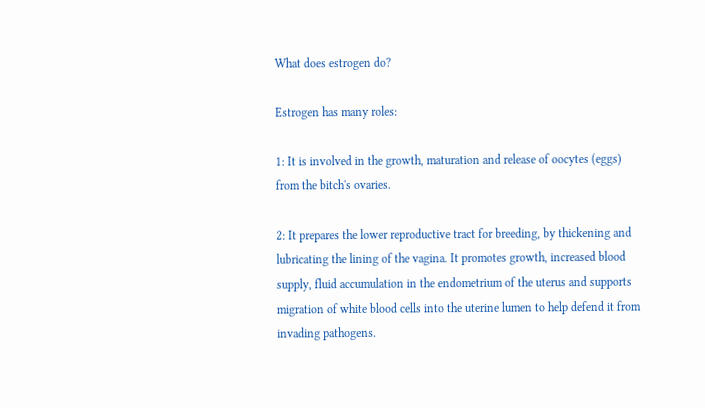What does estrogen do?

Estrogen has many roles:

1: It is involved in the growth, maturation and release of oocytes (eggs) from the bitch's ovaries.

2: It prepares the lower reproductive tract for breeding, by thickening and lubricating the lining of the vagina. It promotes growth, increased blood supply, fluid accumulation in the endometrium of the uterus and supports migration of white blood cells into the uterine lumen to help defend it from invading pathogens.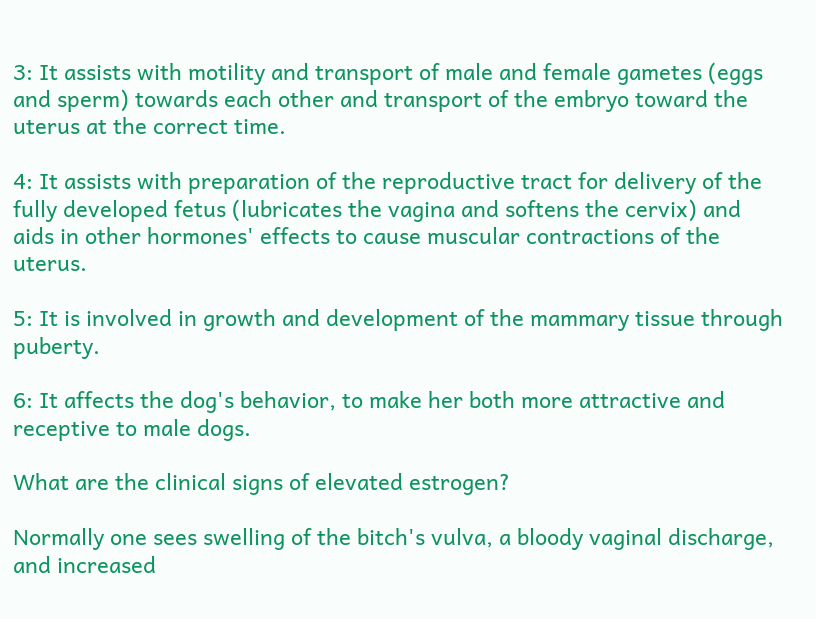3: It assists with motility and transport of male and female gametes (eggs and sperm) towards each other and transport of the embryo toward the uterus at the correct time.

4: It assists with preparation of the reproductive tract for delivery of the fully developed fetus (lubricates the vagina and softens the cervix) and aids in other hormones' effects to cause muscular contractions of the uterus.

5: It is involved in growth and development of the mammary tissue through puberty.

6: It affects the dog's behavior, to make her both more attractive and receptive to male dogs.

What are the clinical signs of elevated estrogen?

Normally one sees swelling of the bitch's vulva, a bloody vaginal discharge, and increased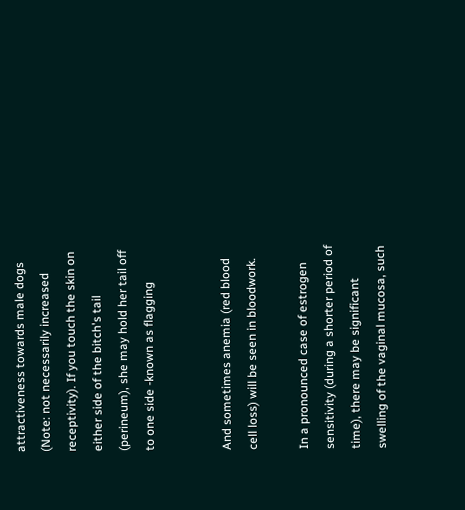attractiveness towards male dogs (Note: not necessarily increased receptivity). If you touch the skin on either side of the bitch's tail (perineum), she may hold her tail off to one side -known as flagging


And sometimes anemia (red blood cell loss) will be seen in bloodwork.

In a pronounced case of estrogen sensitivity (during a shorter period of time), there may be significant swelling of the vaginal mucosa, such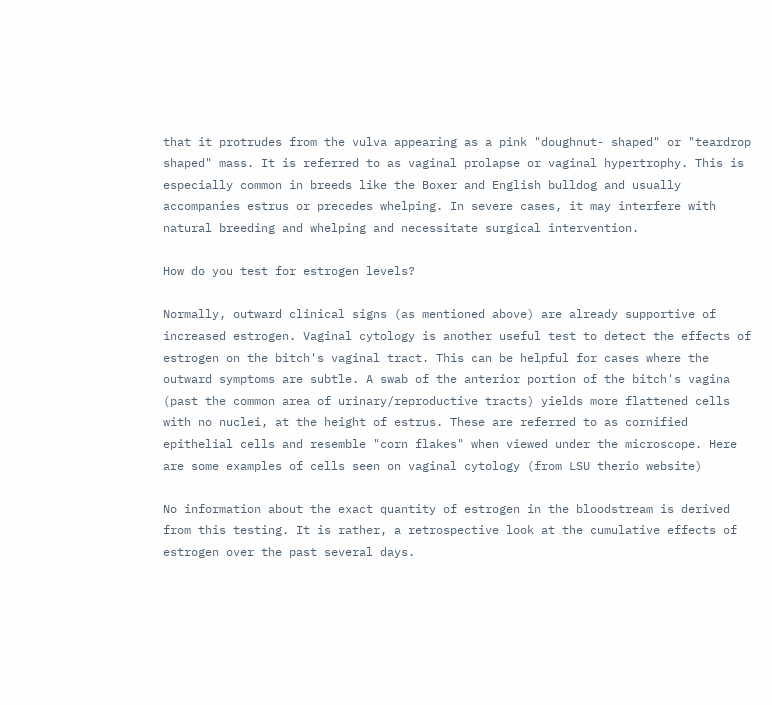that it protrudes from the vulva appearing as a pink "doughnut- shaped" or "teardrop shaped" mass. It is referred to as vaginal prolapse or vaginal hypertrophy. This is especially common in breeds like the Boxer and English bulldog and usually accompanies estrus or precedes whelping. In severe cases, it may interfere with natural breeding and whelping and necessitate surgical intervention.

How do you test for estrogen levels?

Normally, outward clinical signs (as mentioned above) are already supportive of increased estrogen. Vaginal cytology is another useful test to detect the effects of estrogen on the bitch's vaginal tract. This can be helpful for cases where the outward symptoms are subtle. A swab of the anterior portion of the bitch's vagina (past the common area of urinary/reproductive tracts) yields more flattened cells with no nuclei, at the height of estrus. These are referred to as cornified epithelial cells and resemble "corn flakes" when viewed under the microscope. Here are some examples of cells seen on vaginal cytology (from LSU therio website)

No information about the exact quantity of estrogen in the bloodstream is derived from this testing. It is rather, a retrospective look at the cumulative effects of estrogen over the past several days.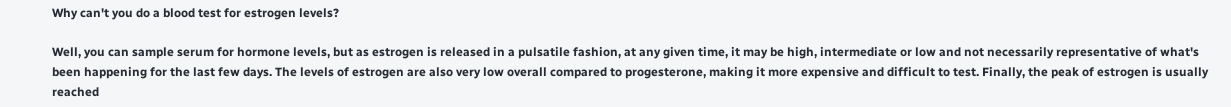Why can't you do a blood test for estrogen levels?

Well, you can sample serum for hormone levels, but as estrogen is released in a pulsatile fashion, at any given time, it may be high, intermediate or low and not necessarily representative of what's been happening for the last few days. The levels of estrogen are also very low overall compared to progesterone, making it more expensive and difficult to test. Finally, the peak of estrogen is usually reached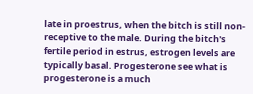late in proestrus, when the bitch is still non-receptive to the male. During the bitch's fertile period in estrus, estrogen levels are typically basal. Progesterone see what is progesterone is a much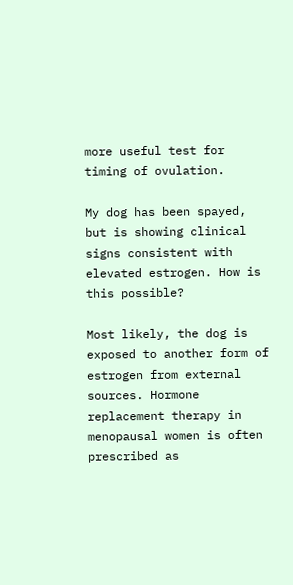more useful test for timing of ovulation.

My dog has been spayed, but is showing clinical signs consistent with elevated estrogen. How is this possible?

Most likely, the dog is exposed to another form of estrogen from external sources. Hormone replacement therapy in menopausal women is often prescribed as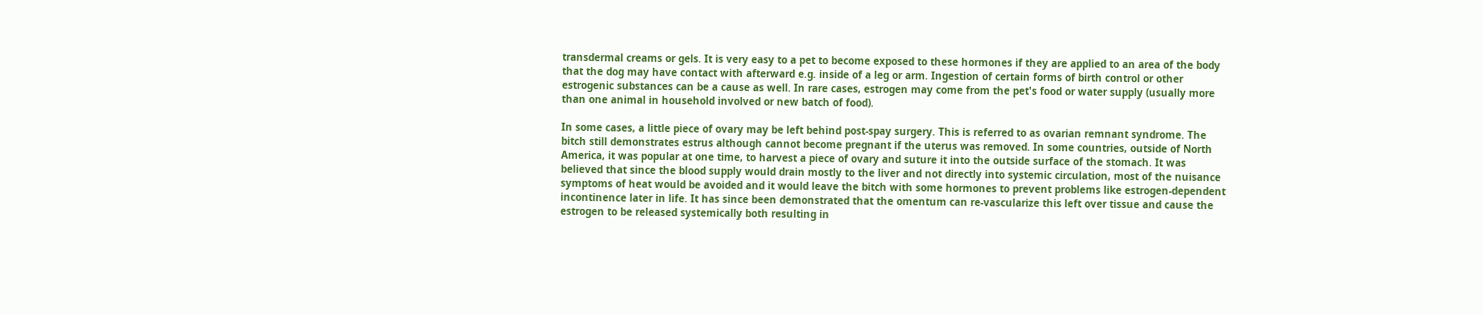transdermal creams or gels. It is very easy to a pet to become exposed to these hormones if they are applied to an area of the body that the dog may have contact with afterward e.g. inside of a leg or arm. Ingestion of certain forms of birth control or other estrogenic substances can be a cause as well. In rare cases, estrogen may come from the pet's food or water supply (usually more than one animal in household involved or new batch of food).

In some cases, a little piece of ovary may be left behind post-spay surgery. This is referred to as ovarian remnant syndrome. The bitch still demonstrates estrus although cannot become pregnant if the uterus was removed. In some countries, outside of North America, it was popular at one time, to harvest a piece of ovary and suture it into the outside surface of the stomach. It was believed that since the blood supply would drain mostly to the liver and not directly into systemic circulation, most of the nuisance symptoms of heat would be avoided and it would leave the bitch with some hormones to prevent problems like estrogen-dependent incontinence later in life. It has since been demonstrated that the omentum can re-vascularize this left over tissue and cause the estrogen to be released systemically both resulting in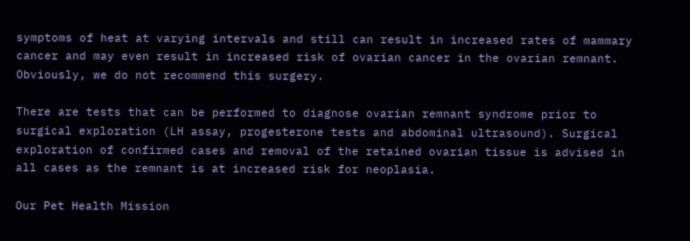symptoms of heat at varying intervals and still can result in increased rates of mammary cancer and may even result in increased risk of ovarian cancer in the ovarian remnant. Obviously, we do not recommend this surgery.

There are tests that can be performed to diagnose ovarian remnant syndrome prior to surgical exploration (LH assay, progesterone tests and abdominal ultrasound). Surgical exploration of confirmed cases and removal of the retained ovarian tissue is advised in all cases as the remnant is at increased risk for neoplasia.

Our Pet Health Mission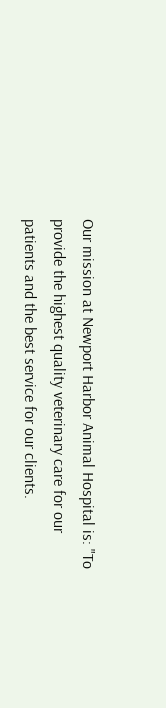Our mission at Newport Harbor Animal Hospital is: "To provide the highest quality veterinary care for our patients and the best service for our clients.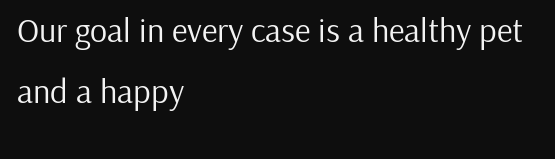Our goal in every case is a healthy pet and a happy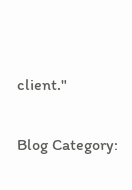client."

Blog Category: